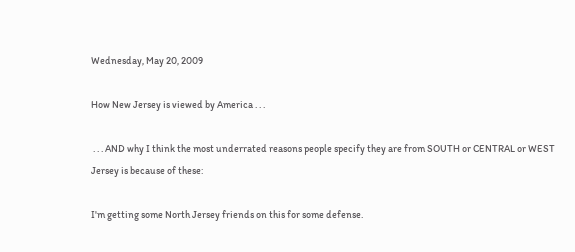Wednesday, May 20, 2009

How New Jersey is viewed by America . . .

 . . . AND why I think the most underrated reasons people specify they are from SOUTH or CENTRAL or WEST Jersey is because of these:

I'm getting some North Jersey friends on this for some defense.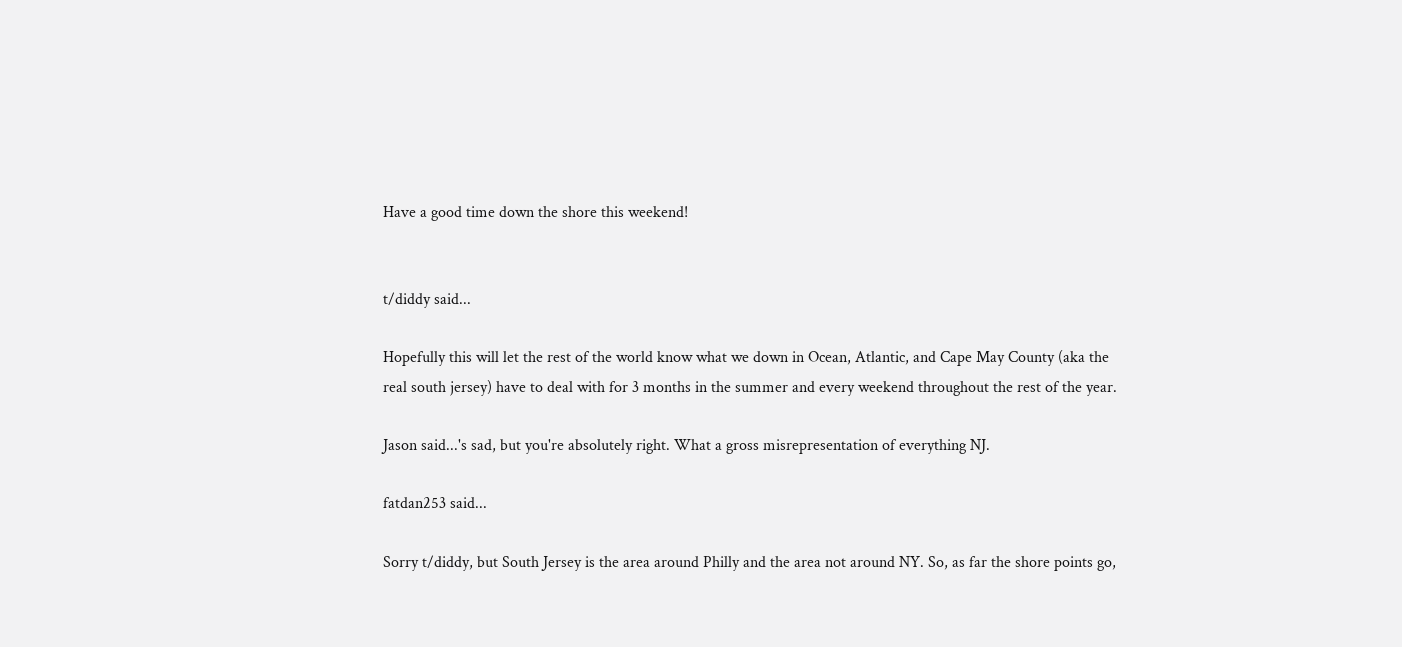Have a good time down the shore this weekend!


t/diddy said...

Hopefully this will let the rest of the world know what we down in Ocean, Atlantic, and Cape May County (aka the real south jersey) have to deal with for 3 months in the summer and every weekend throughout the rest of the year.

Jason said...'s sad, but you're absolutely right. What a gross misrepresentation of everything NJ.

fatdan253 said...

Sorry t/diddy, but South Jersey is the area around Philly and the area not around NY. So, as far the shore points go,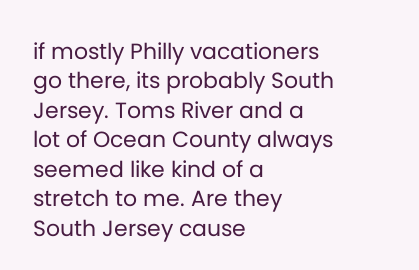if mostly Philly vacationers go there, its probably South Jersey. Toms River and a lot of Ocean County always seemed like kind of a stretch to me. Are they South Jersey cause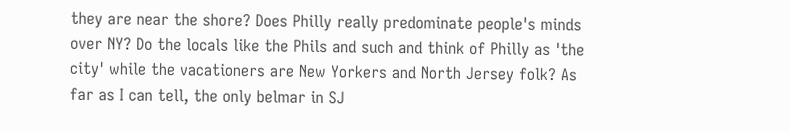they are near the shore? Does Philly really predominate people's minds over NY? Do the locals like the Phils and such and think of Philly as 'the city' while the vacationers are New Yorkers and North Jersey folk? As far as I can tell, the only belmar in SJ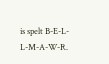is spelt B-E-L-L-M-A-W-R.